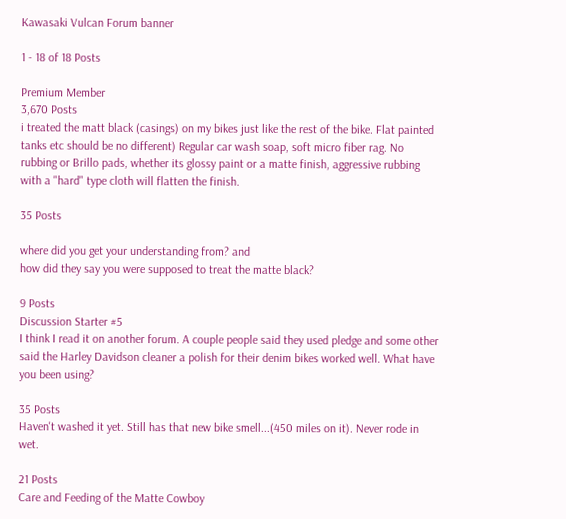Kawasaki Vulcan Forum banner

1 - 18 of 18 Posts

Premium Member
3,670 Posts
i treated the matt black (casings) on my bikes just like the rest of the bike. Flat painted tanks etc should be no different) Regular car wash soap, soft micro fiber rag. No rubbing or Brillo pads, whether its glossy paint or a matte finish, aggressive rubbing with a "hard" type cloth will flatten the finish.

35 Posts

where did you get your understanding from? and
how did they say you were supposed to treat the matte black?

9 Posts
Discussion Starter #5
I think I read it on another forum. A couple people said they used pledge and some other said the Harley Davidson cleaner a polish for their denim bikes worked well. What have you been using?

35 Posts
Haven't washed it yet. Still has that new bike smell...(450 miles on it). Never rode in wet.

21 Posts
Care and Feeding of the Matte Cowboy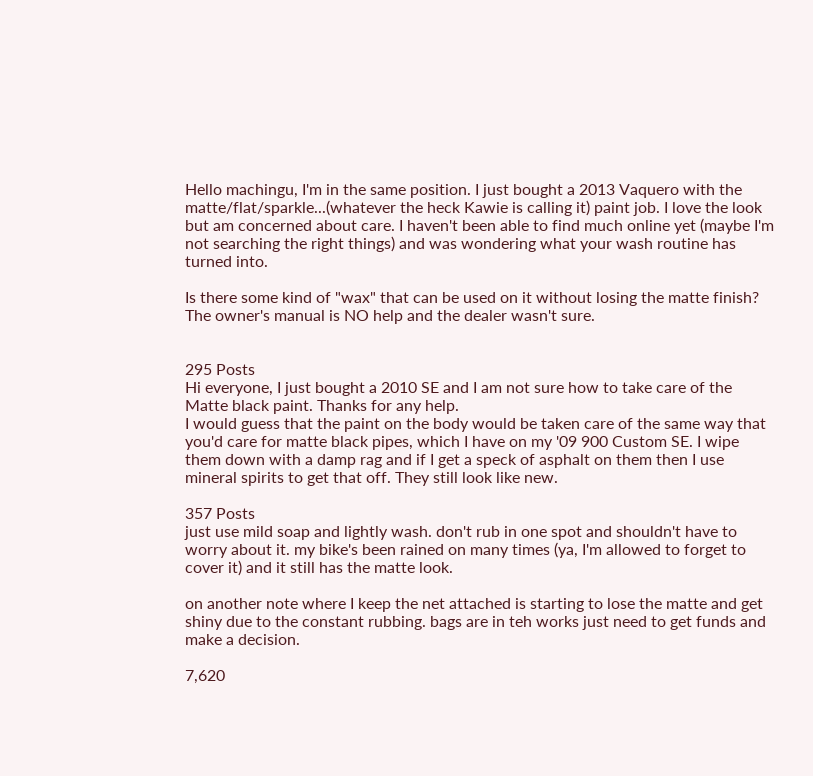Hello machingu, I'm in the same position. I just bought a 2013 Vaquero with the matte/flat/sparkle...(whatever the heck Kawie is calling it) paint job. I love the look but am concerned about care. I haven't been able to find much online yet (maybe I'm not searching the right things) and was wondering what your wash routine has turned into.

Is there some kind of "wax" that can be used on it without losing the matte finish? The owner's manual is NO help and the dealer wasn't sure.


295 Posts
Hi everyone, I just bought a 2010 SE and I am not sure how to take care of the Matte black paint. Thanks for any help.
I would guess that the paint on the body would be taken care of the same way that you'd care for matte black pipes, which I have on my '09 900 Custom SE. I wipe them down with a damp rag and if I get a speck of asphalt on them then I use mineral spirits to get that off. They still look like new.

357 Posts
just use mild soap and lightly wash. don't rub in one spot and shouldn't have to worry about it. my bike's been rained on many times (ya, I'm allowed to forget to cover it) and it still has the matte look.

on another note where I keep the net attached is starting to lose the matte and get shiny due to the constant rubbing. bags are in teh works just need to get funds and make a decision.

7,620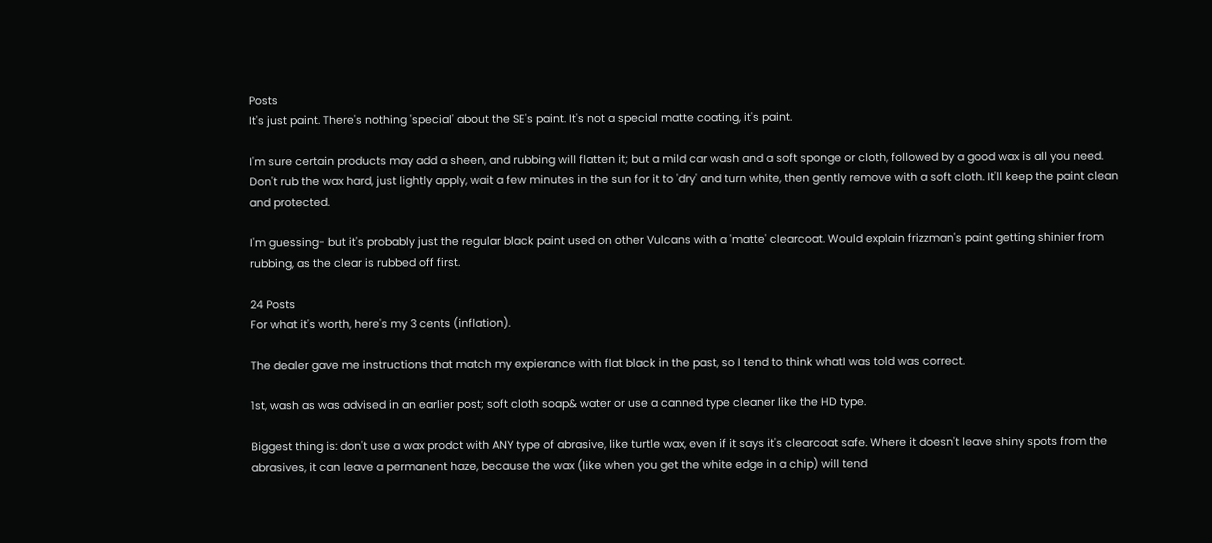Posts
It's just paint. There's nothing 'special' about the SE's paint. It's not a special matte coating, it's paint.

I'm sure certain products may add a sheen, and rubbing will flatten it; but a mild car wash and a soft sponge or cloth, followed by a good wax is all you need. Don't rub the wax hard, just lightly apply, wait a few minutes in the sun for it to 'dry' and turn white, then gently remove with a soft cloth. It'll keep the paint clean and protected.

I'm guessing- but it's probably just the regular black paint used on other Vulcans with a 'matte' clearcoat. Would explain frizzman's paint getting shinier from rubbing, as the clear is rubbed off first.

24 Posts
For what it's worth, here's my 3 cents (inflation).

The dealer gave me instructions that match my expierance with flat black in the past, so I tend to think whatI was told was correct.

1st, wash as was advised in an earlier post; soft cloth soap& water or use a canned type cleaner like the HD type.

Biggest thing is: don't use a wax prodct with ANY type of abrasive, like turtle wax, even if it says it's clearcoat safe. Where it doesn't leave shiny spots from the abrasives, it can leave a permanent haze, because the wax (like when you get the white edge in a chip) will tend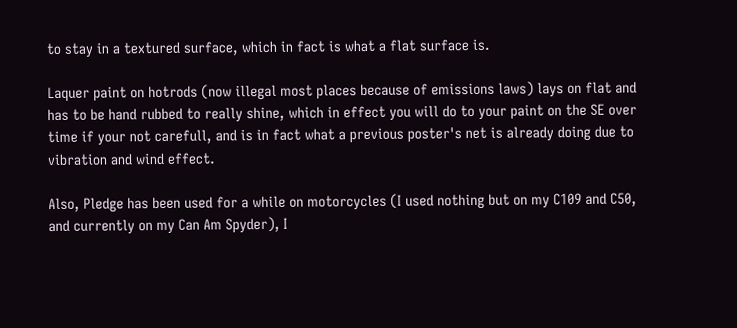to stay in a textured surface, which in fact is what a flat surface is.

Laquer paint on hotrods (now illegal most places because of emissions laws) lays on flat and has to be hand rubbed to really shine, which in effect you will do to your paint on the SE over time if your not carefull, and is in fact what a previous poster's net is already doing due to vibration and wind effect.

Also, Pledge has been used for a while on motorcycles (I used nothing but on my C109 and C50, and currently on my Can Am Spyder), I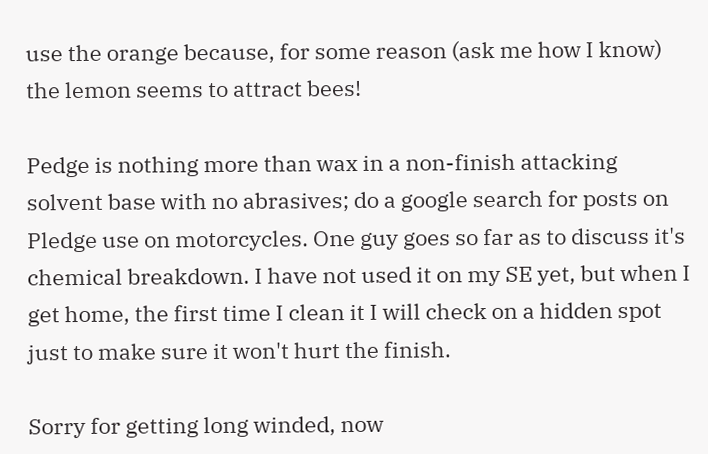use the orange because, for some reason (ask me how I know) the lemon seems to attract bees!

Pedge is nothing more than wax in a non-finish attacking solvent base with no abrasives; do a google search for posts on Pledge use on motorcycles. One guy goes so far as to discuss it's chemical breakdown. I have not used it on my SE yet, but when I get home, the first time I clean it I will check on a hidden spot just to make sure it won't hurt the finish.

Sorry for getting long winded, now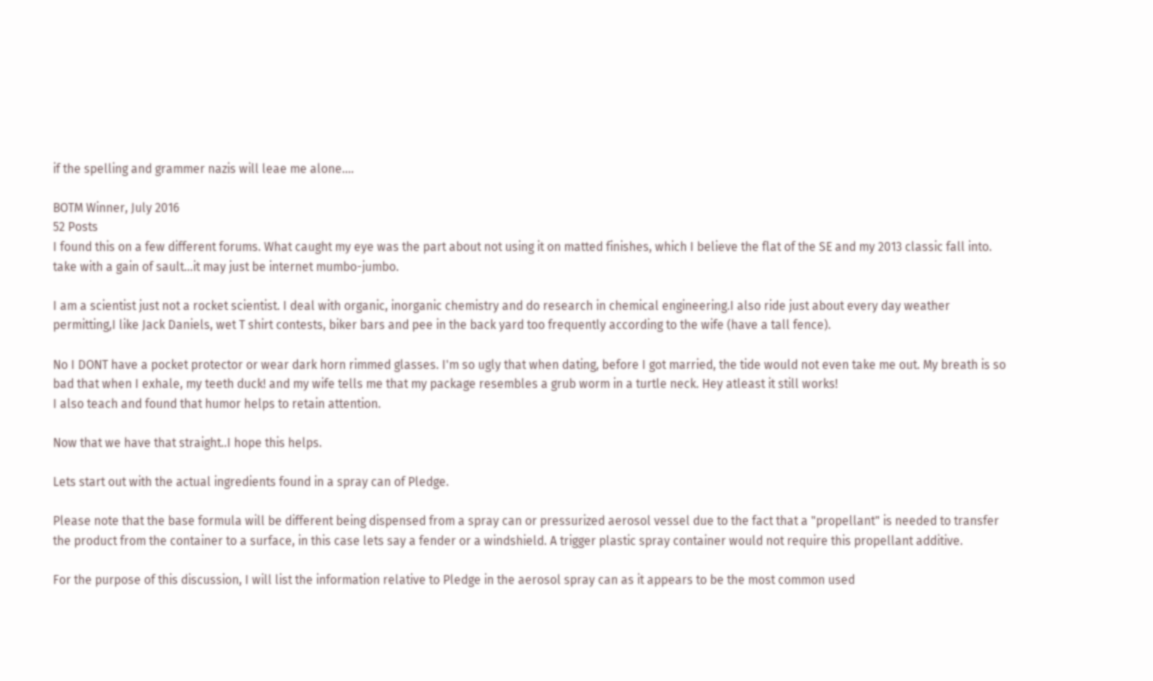if the spelling and grammer nazis will leae me alone....

BOTM Winner, July 2016
52 Posts
I found this on a few different forums. What caught my eye was the part about not using it on matted finishes, which I believe the flat of the SE and my 2013 classic fall into. take with a gain of sault...it may just be internet mumbo-jumbo.

I am a scientist just not a rocket scientist. I deal with organic, inorganic chemistry and do research in chemical engineering.I also ride just about every day weather permitting,I like Jack Daniels, wet T shirt contests, biker bars and pee in the back yard too frequently according to the wife (have a tall fence).

No I DONT have a pocket protector or wear dark horn rimmed glasses. I'm so ugly that when dating, before I got married, the tide would not even take me out. My breath is so bad that when I exhale, my teeth duck! and my wife tells me that my package resembles a grub worm in a turtle neck. Hey atleast it still works!
I also teach and found that humor helps to retain attention.

Now that we have that straight..I hope this helps.

Lets start out with the actual ingredients found in a spray can of Pledge.

Please note that the base formula will be different being dispensed from a spray can or pressurized aerosol vessel due to the fact that a "propellant" is needed to transfer the product from the container to a surface, in this case lets say a fender or a windshield. A trigger plastic spray container would not require this propellant additive.

For the purpose of this discussion, I will list the information relative to Pledge in the aerosol spray can as it appears to be the most common used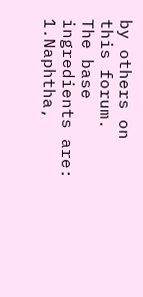by others on this forum.
The base ingredients are:
1.Naphtha,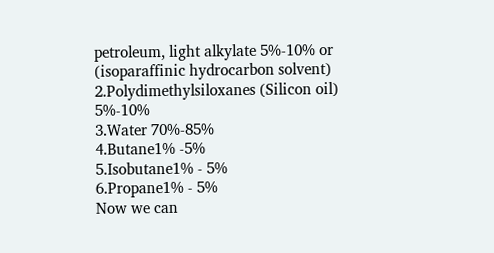petroleum, light alkylate 5%-10% or (isoparaffinic hydrocarbon solvent)
2.Polydimethylsiloxanes (Silicon oil) 5%-10%
3.Water 70%-85%
4.Butane1% -5%
5.Isobutane1% - 5%
6.Propane1% - 5%
Now we can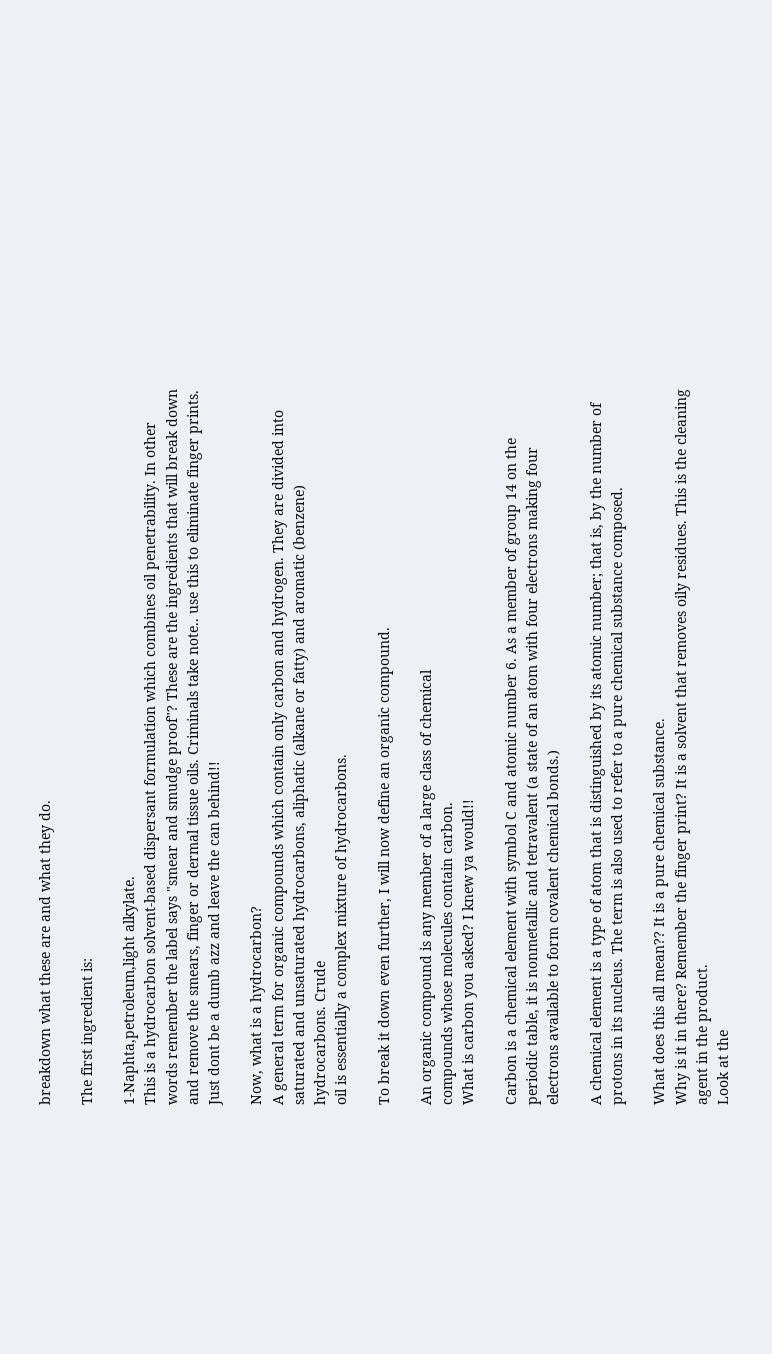breakdown what these are and what they do.

The first ingredient is:

1-Naphta,petroleum,light alkylate.
This is a hydrocarbon solvent-based dispersant formulation which combines oil penetrability. In other words remember the label says "smear and smudge proof"? These are the ingredients that will break down and remove the smears, finger or dermal tissue oils. Criminals take note.. use this to eliminate finger prints. Just dont be a dumb azz and leave the can behind!!

Now, what is a hydrocarbon?
A general term for organic compounds which contain only carbon and hydrogen. They are divided into saturated and unsaturated hydrocarbons, aliphatic (alkane or fatty) and aromatic (benzene) hydrocarbons. Crude
oil is essentially a complex mixture of hydrocarbons.

To break it down even further, I will now define an organic compound.

An organic compound is any member of a large class of chemical
compounds whose molecules contain carbon.
What is carbon you asked? I knew ya would!!

Carbon is a chemical element with symbol C and atomic number 6. As a member of group 14 on the periodic table, it is nonmetallic and tetravalent (a state of an atom with four electrons making four electrons available to form covalent chemical bonds.)

A chemical element is a type of atom that is distinguished by its atomic number; that is, by the number of protons in its nucleus. The term is also used to refer to a pure chemical substance composed.

What does this all mean?? It is a pure chemical substance.
Why is it in there? Remember the finger print? It is a solvent that removes oily residues. This is the cleaning agent in the product.
Look at the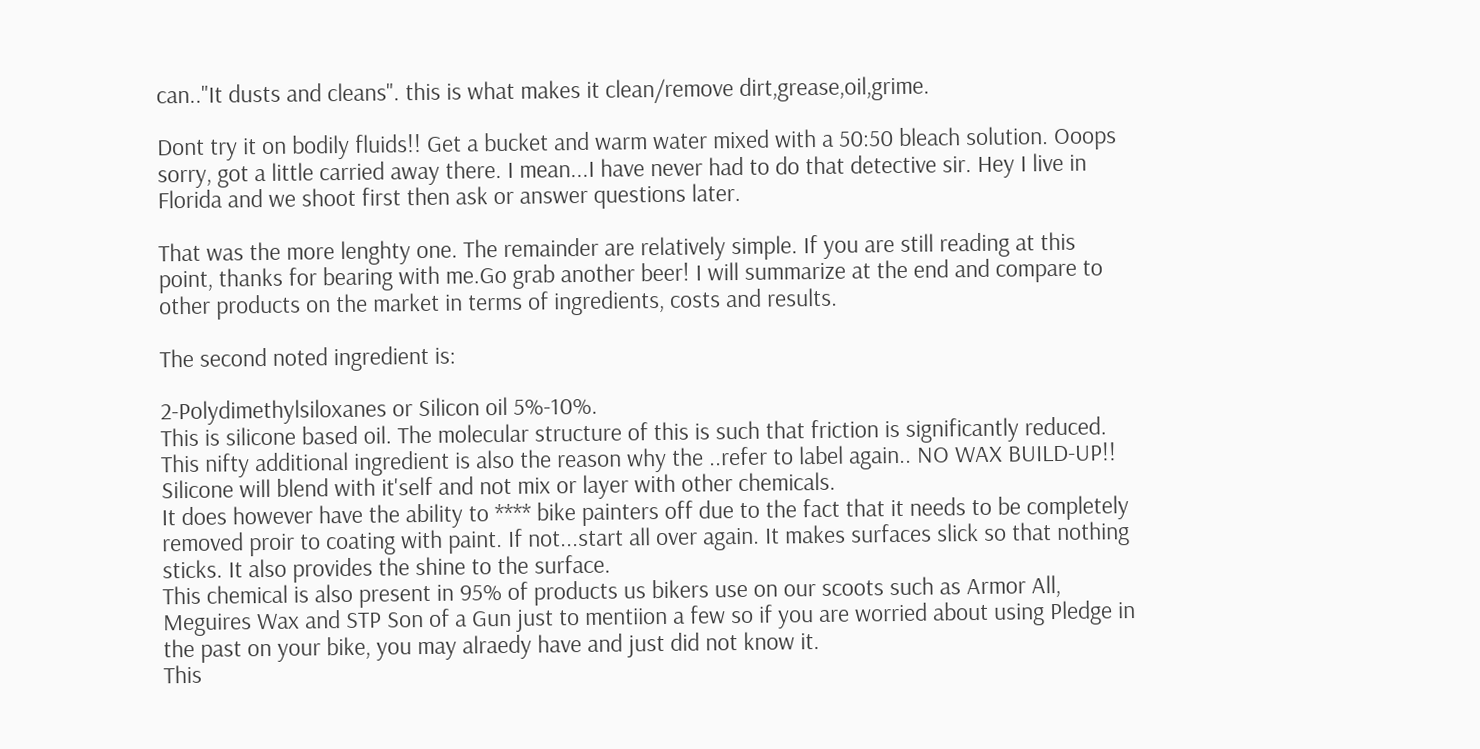can.."It dusts and cleans". this is what makes it clean/remove dirt,grease,oil,grime.

Dont try it on bodily fluids!! Get a bucket and warm water mixed with a 50:50 bleach solution. Ooops sorry, got a little carried away there. I mean...I have never had to do that detective sir. Hey I live in Florida and we shoot first then ask or answer questions later.

That was the more lenghty one. The remainder are relatively simple. If you are still reading at this point, thanks for bearing with me.Go grab another beer! I will summarize at the end and compare to other products on the market in terms of ingredients, costs and results.

The second noted ingredient is:

2-Polydimethylsiloxanes or Silicon oil 5%-10%.
This is silicone based oil. The molecular structure of this is such that friction is significantly reduced. This nifty additional ingredient is also the reason why the ..refer to label again.. NO WAX BUILD-UP!! Silicone will blend with it'self and not mix or layer with other chemicals.
It does however have the ability to **** bike painters off due to the fact that it needs to be completely removed proir to coating with paint. If not...start all over again. It makes surfaces slick so that nothing sticks. It also provides the shine to the surface.
This chemical is also present in 95% of products us bikers use on our scoots such as Armor All, Meguires Wax and STP Son of a Gun just to mentiion a few so if you are worried about using Pledge in the past on your bike, you may alraedy have and just did not know it.
This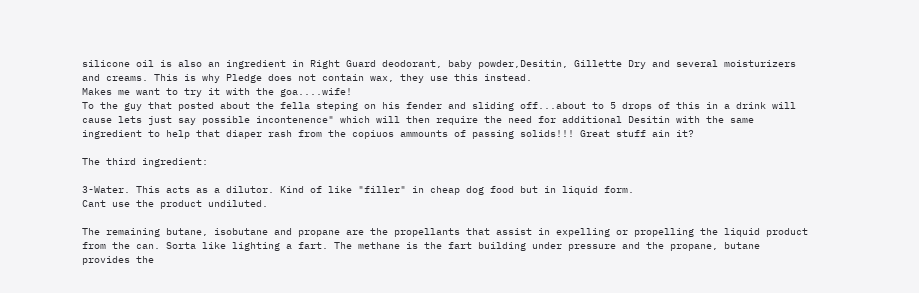silicone oil is also an ingredient in Right Guard deodorant, baby powder,Desitin, Gillette Dry and several moisturizers and creams. This is why Pledge does not contain wax, they use this instead.
Makes me want to try it with the goa....wife!
To the guy that posted about the fella steping on his fender and sliding off...about to 5 drops of this in a drink will cause lets just say possible incontenence" which will then require the need for additional Desitin with the same ingredient to help that diaper rash from the copiuos ammounts of passing solids!!! Great stuff ain it?

The third ingredient:

3-Water. This acts as a dilutor. Kind of like "filler" in cheap dog food but in liquid form.
Cant use the product undiluted.

The remaining butane, isobutane and propane are the propellants that assist in expelling or propelling the liquid product from the can. Sorta like lighting a fart. The methane is the fart building under pressure and the propane, butane provides the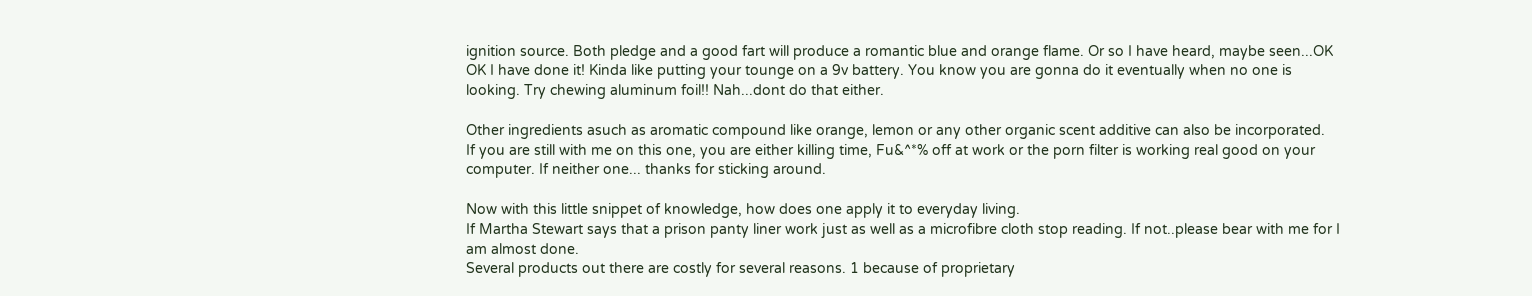ignition source. Both pledge and a good fart will produce a romantic blue and orange flame. Or so I have heard, maybe seen...OK OK I have done it! Kinda like putting your tounge on a 9v battery. You know you are gonna do it eventually when no one is looking. Try chewing aluminum foil!! Nah...dont do that either.

Other ingredients asuch as aromatic compound like orange, lemon or any other organic scent additive can also be incorporated.
If you are still with me on this one, you are either killing time, Fu&^*% off at work or the porn filter is working real good on your computer. If neither one... thanks for sticking around.

Now with this little snippet of knowledge, how does one apply it to everyday living.
If Martha Stewart says that a prison panty liner work just as well as a microfibre cloth stop reading. If not..please bear with me for I am almost done.
Several products out there are costly for several reasons. 1 because of proprietary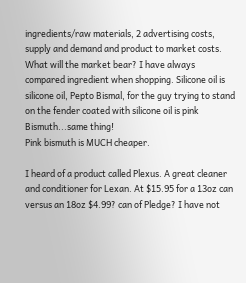ingredients/raw materials, 2 advertising costs, supply and demand and product to market costs. What will the market bear? I have always compared ingredient when shopping. Silicone oil is silicone oil, Pepto Bismal, for the guy trying to stand on the fender coated with silicone oil is pink Bismuth...same thing!
Pink bismuth is MUCH cheaper.

I heard of a product called Plexus. A great cleaner and conditioner for Lexan. At $15.95 for a 13oz can versus an 18oz $4.99? can of Pledge? I have not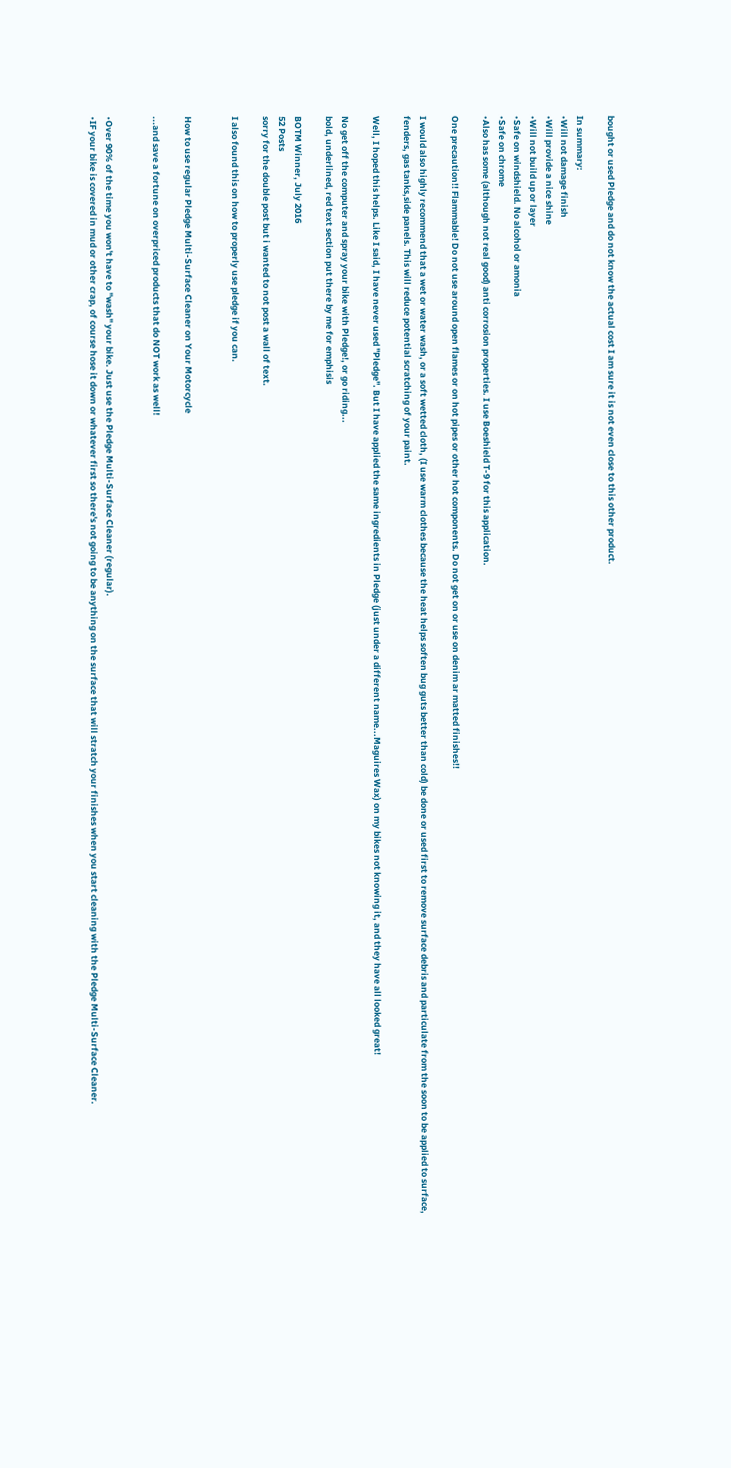bought or used Pledge and do not know the actual cost I am sure it is not even close to this other product.

In summary:
•Will not damage finish
•Will provide a nice shine
•Will not build up or layer
•Safe on windshield. No alcohol or amonia
•Safe on chrome
•Also has some (although not real good) anti corrosion properties. I use Boeshield T-9 for this application.

One precaution!! Flammable! Do not use around open flames or on hot pipes or other hot components. Do not get on or use on denim ar matted finishes!!

I would also highly recommend that a wet or water wash, or a soft wetted cloth, (I use warm clothes because the heat helps soften bug guts better than cold) be done or used first to remove surface debris and particulate from the soon to be applied to surface, fenders, gas tanks,side panels. This will reduce potential scratching of your paint.

Well, I hoped this helps. Like I said, I have never used "Pledge". But I have applied the same ingredients in Pledge (just under a different name...Maguires Wax) on my bikes not knowing it, and they have all looked great!

No get off the computer and spray your bike with Pledge!, or go riding...
bold, underlined, red text section put there by me for emphisis

BOTM Winner, July 2016
52 Posts
sorry for the double post but i wanted to not post a wall of text.

I also found this on how to properly use pledge if you can.


How to use regular Pledge Multi-Surface Cleaner on Your Motorcycle

...and save a fortune on overpriced products that do NOT work as well!


•Over 90% of the time you won't have to "wash" your bike. Just use the Pledge Multi-Surface Cleaner (regular).
•IF your bike is covered in mud or other crap, of course hose it down or whatever first so there's not going to be anything on the surface that will stratch your finishes when you start cleaning with the Pledge Multi-Surface Cleaner.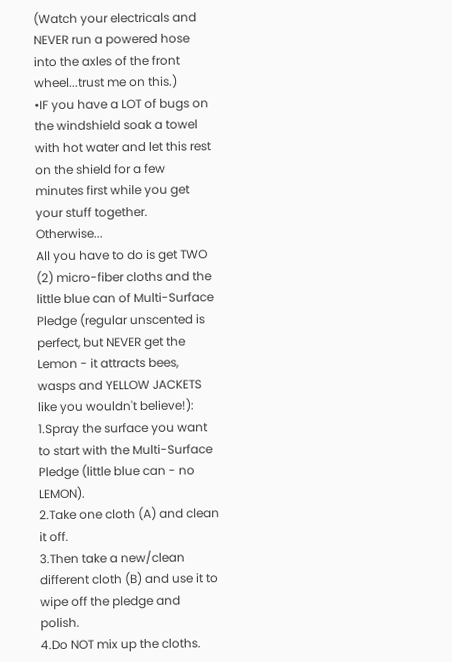(Watch your electricals and NEVER run a powered hose into the axles of the front wheel...trust me on this.)
•IF you have a LOT of bugs on the windshield soak a towel with hot water and let this rest on the shield for a few minutes first while you get your stuff together. Otherwise...
All you have to do is get TWO (2) micro-fiber cloths and the little blue can of Multi-Surface Pledge (regular unscented is perfect, but NEVER get the Lemon - it attracts bees, wasps and YELLOW JACKETS like you wouldn't believe!):
1.Spray the surface you want to start with the Multi-Surface Pledge (little blue can - no LEMON).
2.Take one cloth (A) and clean it off.
3.Then take a new/clean different cloth (B) and use it to wipe off the pledge and polish.
4.Do NOT mix up the cloths.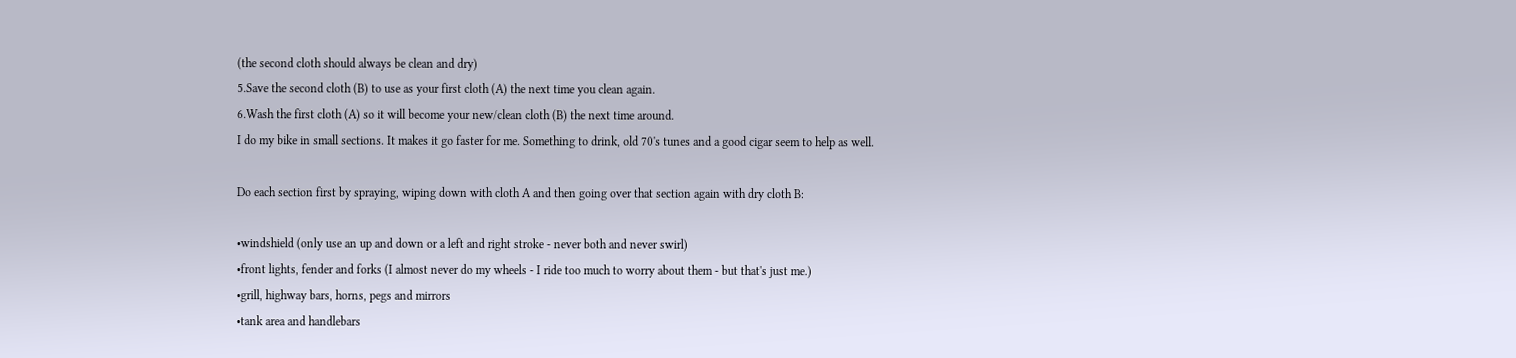(the second cloth should always be clean and dry)
5.Save the second cloth (B) to use as your first cloth (A) the next time you clean again.
6.Wash the first cloth (A) so it will become your new/clean cloth (B) the next time around.
I do my bike in small sections. It makes it go faster for me. Something to drink, old 70's tunes and a good cigar seem to help as well.

Do each section first by spraying, wiping down with cloth A and then going over that section again with dry cloth B:

•windshield (only use an up and down or a left and right stroke - never both and never swirl)
•front lights, fender and forks (I almost never do my wheels - I ride too much to worry about them - but that's just me.)
•grill, highway bars, horns, pegs and mirrors
•tank area and handlebars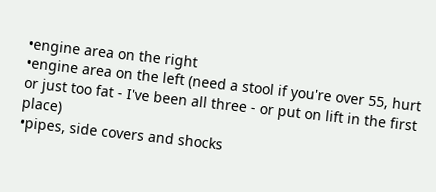•engine area on the right
•engine area on the left (need a stool if you're over 55, hurt or just too fat - I've been all three - or put on lift in the first place)
•pipes, side covers and shocks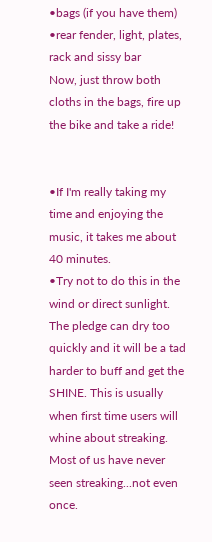•bags (if you have them)
•rear fender, light, plates, rack and sissy bar
Now, just throw both cloths in the bags, fire up the bike and take a ride!


•If I'm really taking my time and enjoying the music, it takes me about 40 minutes.
•Try not to do this in the wind or direct sunlight. The pledge can dry too quickly and it will be a tad harder to buff and get the SHINE. This is usually when first time users will whine about streaking. Most of us have never seen streaking...not even once.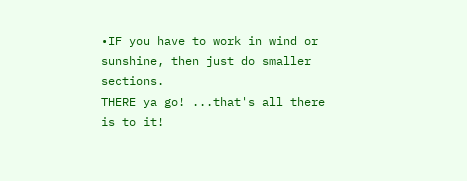•IF you have to work in wind or sunshine, then just do smaller sections.
THERE ya go! ...that's all there is to it!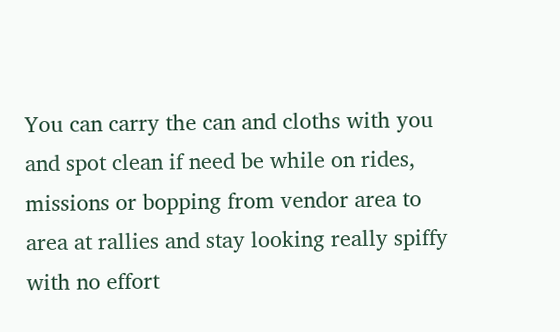You can carry the can and cloths with you and spot clean if need be while on rides, missions or bopping from vendor area to area at rallies and stay looking really spiffy with no effort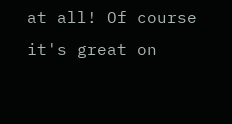at all! Of course it's great on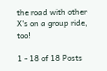the road with other X's on a group ride, too!

1 - 18 of 18 Posts